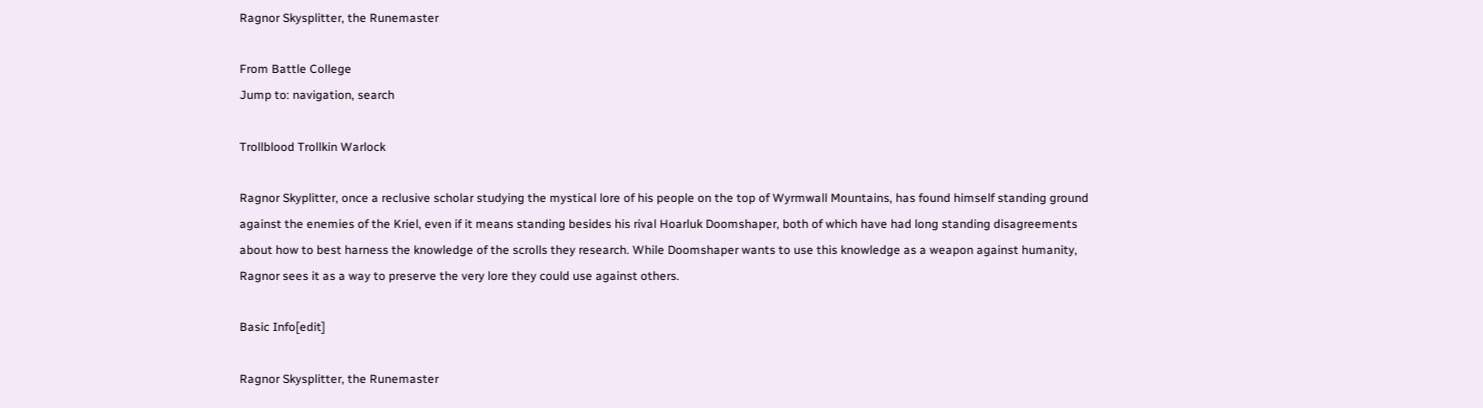Ragnor Skysplitter, the Runemaster

From Battle College
Jump to: navigation, search

Trollblood Trollkin Warlock

Ragnor Skyplitter, once a reclusive scholar studying the mystical lore of his people on the top of Wyrmwall Mountains, has found himself standing ground against the enemies of the Kriel, even if it means standing besides his rival Hoarluk Doomshaper, both of which have had long standing disagreements about how to best harness the knowledge of the scrolls they research. While Doomshaper wants to use this knowledge as a weapon against humanity, Ragnor sees it as a way to preserve the very lore they could use against others.

Basic Info[edit]

Ragnor Skysplitter, the Runemaster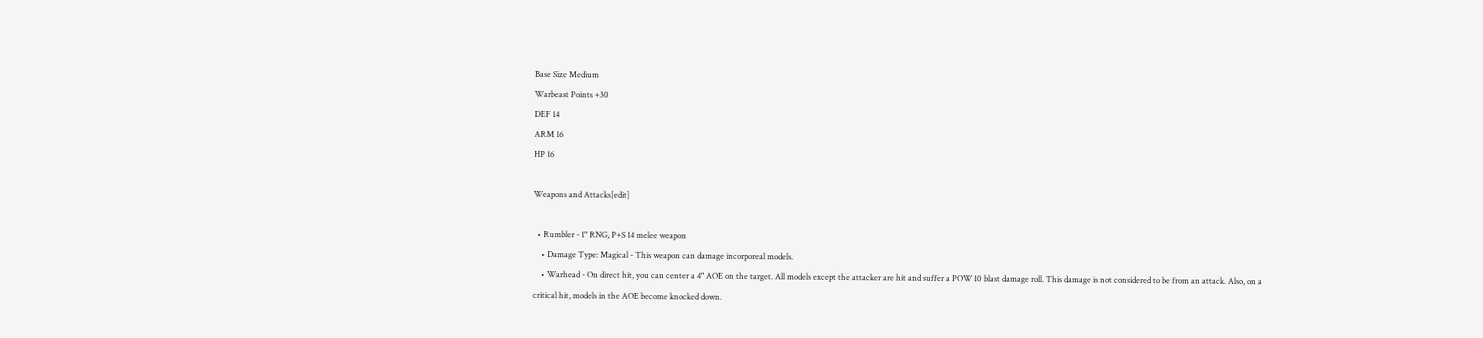Base Size Medium
Warbeast Points +30
DEF 14
ARM 16
HP 16

Weapons and Attacks[edit]

  • Rumbler - 1" RNG, P+S 14 melee weapon
    • Damage Type: Magical - This weapon can damage incorporeal models.
    • Warhead - On direct hit, you can center a 4" AOE on the target. All models except the attacker are hit and suffer a POW 10 blast damage roll. This damage is not considered to be from an attack. Also, on a critical hit, models in the AOE become knocked down.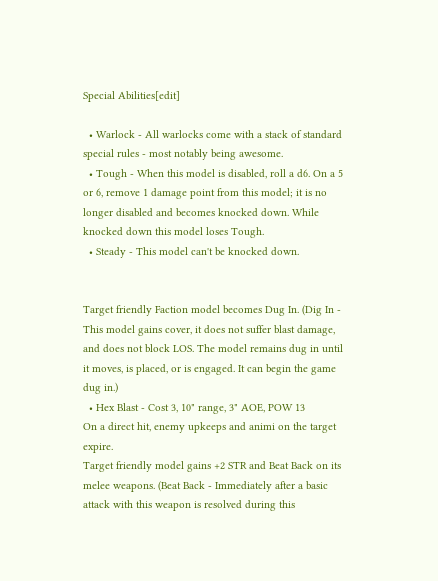Special Abilities[edit]

  • Warlock - All warlocks come with a stack of standard special rules - most notably being awesome.
  • Tough - When this model is disabled, roll a d6. On a 5 or 6, remove 1 damage point from this model; it is no longer disabled and becomes knocked down. While knocked down this model loses Tough.
  • Steady - This model can't be knocked down.


Target friendly Faction model becomes Dug In. (Dig In - This model gains cover, it does not suffer blast damage, and does not block LOS. The model remains dug in until it moves, is placed, or is engaged. It can begin the game dug in.)
  • Hex Blast - Cost 3, 10" range, 3" AOE, POW 13
On a direct hit, enemy upkeeps and animi on the target expire.
Target friendly model gains +2 STR and Beat Back on its melee weapons. (Beat Back - Immediately after a basic attack with this weapon is resolved during this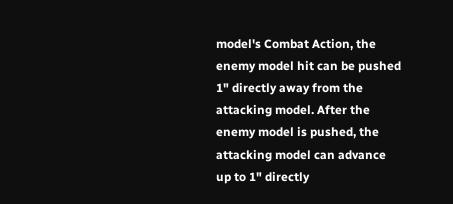model's Combat Action, the enemy model hit can be pushed 1" directly away from the attacking model. After the enemy model is pushed, the attacking model can advance up to 1" directly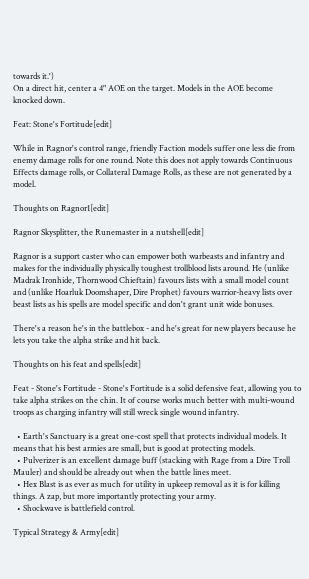towards it.')
On a direct hit, center a 4" AOE on the target. Models in the AOE become knocked down.

Feat: Stone's Fortitude[edit]

While in Ragnor's control range, friendly Faction models suffer one less die from enemy damage rolls for one round. Note this does not apply towards Continuous Effects damage rolls, or Collateral Damage Rolls, as these are not generated by a model.

Thoughts on Ragnor1[edit]

Ragnor Skysplitter, the Runemaster in a nutshell[edit]

Ragnor is a support caster who can empower both warbeasts and infantry and makes for the individually physically toughest trollblood lists around. He (unlike Madrak Ironhide, Thornwood Chieftain) favours lists with a small model count and (unlike Hoarluk Doomshaper, Dire Prophet) favours warrior-heavy lists over beast lists as his spells are model specific and don't grant unit wide bonuses.

There's a reason he's in the battlebox - and he's great for new players because he lets you take the alpha strike and hit back.

Thoughts on his feat and spells[edit]

Feat - Stone's Fortitude - Stone's Fortitude is a solid defensive feat, allowing you to take alpha strikes on the chin. It of course works much better with multi-wound troops as charging infantry will still wreck single wound infantry.

  • Earth's Sanctuary is a great one-cost spell that protects individual models. It means that his best armies are small, but is good at protecting models.
  • Pulverizer is an excellent damage buff (stacking with Rage from a Dire Troll Mauler) and should be already out when the battle lines meet.
  • Hex Blast is as ever as much for utility in upkeep removal as it is for killing things. A zap, but more importantly protecting your army.
  • Shockwave is battlefield control.

Typical Strategy & Army[edit]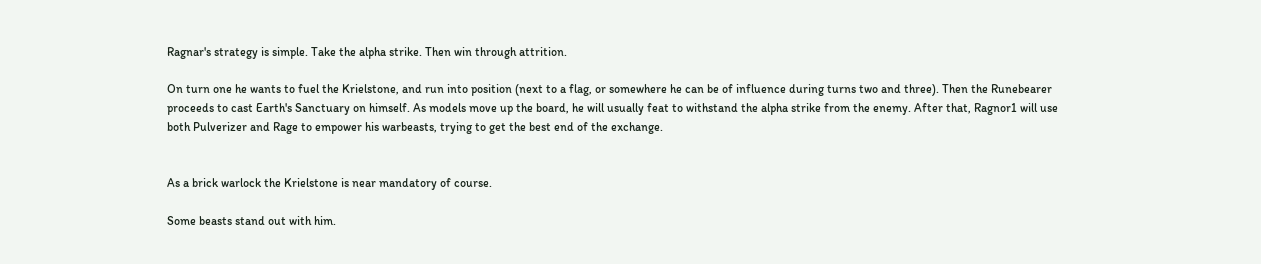Ragnar's strategy is simple. Take the alpha strike. Then win through attrition.

On turn one he wants to fuel the Krielstone, and run into position (next to a flag, or somewhere he can be of influence during turns two and three). Then the Runebearer proceeds to cast Earth's Sanctuary on himself. As models move up the board, he will usually feat to withstand the alpha strike from the enemy. After that, Ragnor1 will use both Pulverizer and Rage to empower his warbeasts, trying to get the best end of the exchange.


As a brick warlock the Krielstone is near mandatory of course.

Some beasts stand out with him.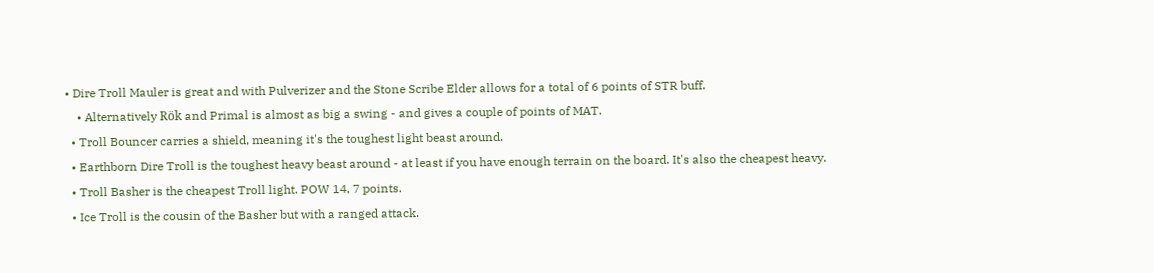• Dire Troll Mauler is great and with Pulverizer and the Stone Scribe Elder allows for a total of 6 points of STR buff.
    • Alternatively Rök and Primal is almost as big a swing - and gives a couple of points of MAT.
  • Troll Bouncer carries a shield, meaning it's the toughest light beast around.
  • Earthborn Dire Troll is the toughest heavy beast around - at least if you have enough terrain on the board. It's also the cheapest heavy.
  • Troll Basher is the cheapest Troll light. POW 14, 7 points.
  • Ice Troll is the cousin of the Basher but with a ranged attack.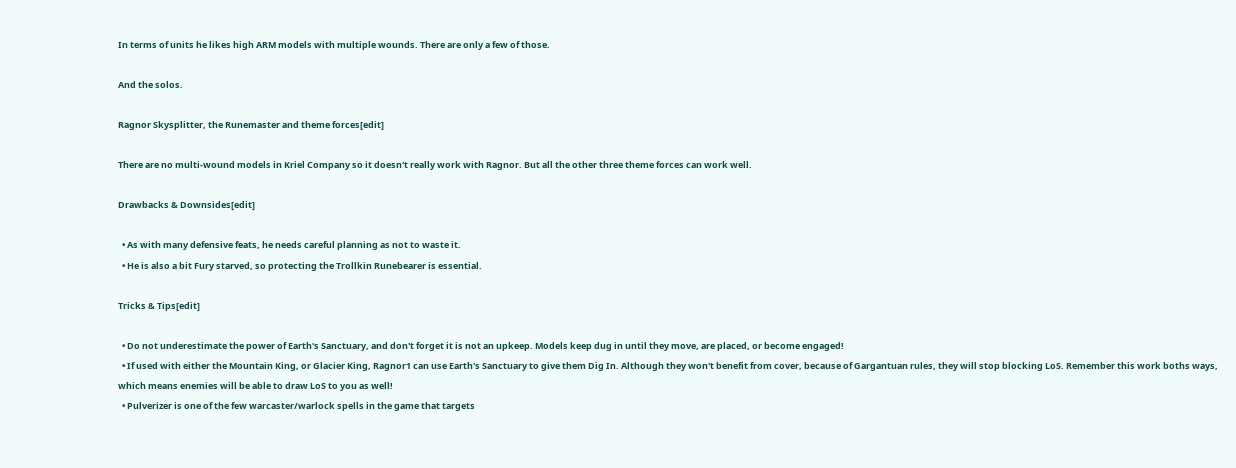In terms of units he likes high ARM models with multiple wounds. There are only a few of those.

And the solos.

Ragnor Skysplitter, the Runemaster and theme forces[edit]

There are no multi-wound models in Kriel Company so it doesn't really work with Ragnor. But all the other three theme forces can work well.

Drawbacks & Downsides[edit]

  • As with many defensive feats, he needs careful planning as not to waste it.
  • He is also a bit Fury starved, so protecting the Trollkin Runebearer is essential.

Tricks & Tips[edit]

  • Do not underestimate the power of Earth's Sanctuary, and don't forget it is not an upkeep. Models keep dug in until they move, are placed, or become engaged!
  • If used with either the Mountain King, or Glacier King, Ragnor1 can use Earth's Sanctuary to give them Dig In. Although they won't benefit from cover, because of Gargantuan rules, they will stop blocking LoS. Remember this work boths ways, which means enemies will be able to draw LoS to you as well!
  • Pulverizer is one of the few warcaster/warlock spells in the game that targets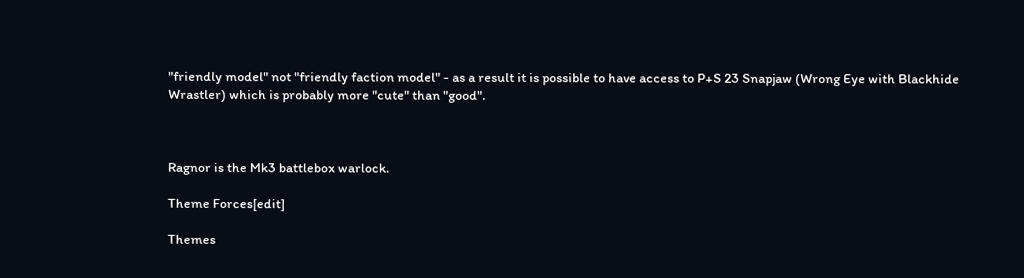"friendly model" not "friendly faction model" - as a result it is possible to have access to P+S 23 Snapjaw (Wrong Eye with Blackhide Wrastler) which is probably more "cute" than "good".



Ragnor is the Mk3 battlebox warlock.

Theme Forces[edit]

Themes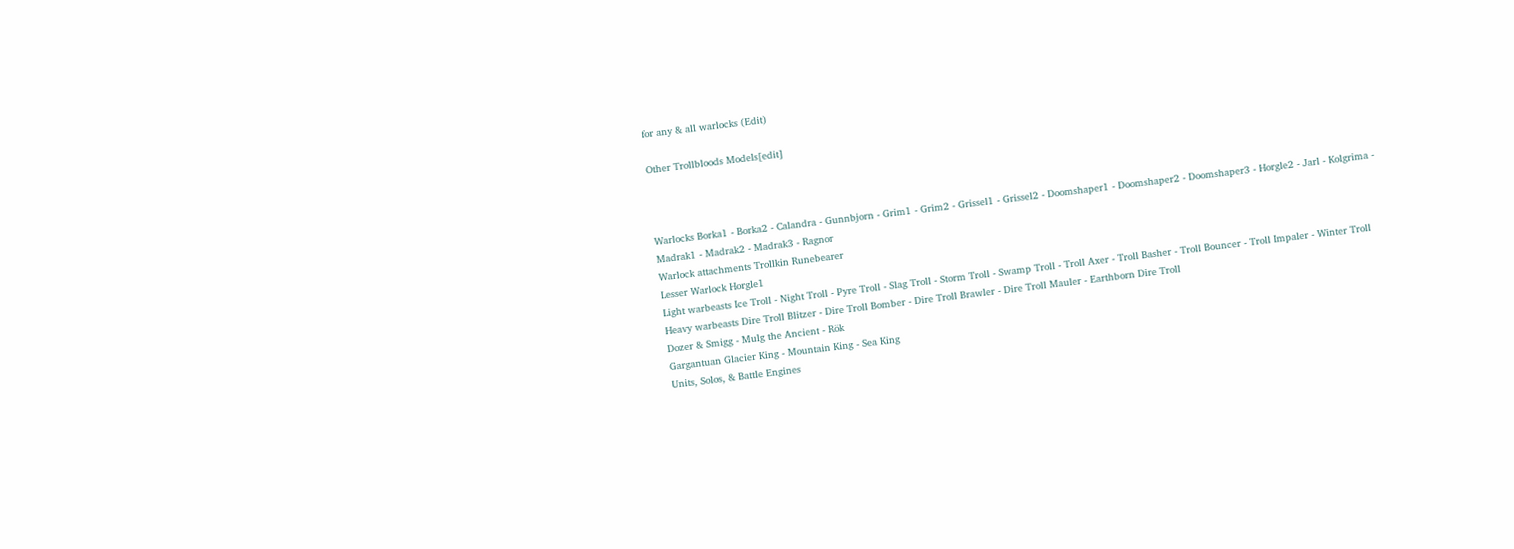for any & all warlocks (Edit)

Other Trollbloods Models[edit]



Warlocks Borka1 - Borka2 - Calandra - Gunnbjorn - Grim1 - Grim2 - Grissel1 - Grissel2 - Doomshaper1 - Doomshaper2 - Doomshaper3 - Horgle2 - Jarl - Kolgrima - Madrak1 - Madrak2 - Madrak3 - Ragnor
Warlock attachments Trollkin Runebearer
Lesser Warlock Horgle1
Light warbeasts Ice Troll - Night Troll - Pyre Troll - Slag Troll - Storm Troll - Swamp Troll - Troll Axer - Troll Basher - Troll Bouncer - Troll Impaler - Winter Troll
Heavy warbeasts Dire Troll Blitzer - Dire Troll Bomber - Dire Troll Brawler - Dire Troll Mauler - Earthborn Dire Troll
Dozer & Smigg - Mulg the Ancient - Rök
Gargantuan Glacier King - Mountain King - Sea King
Units, Solos, & Battle Engines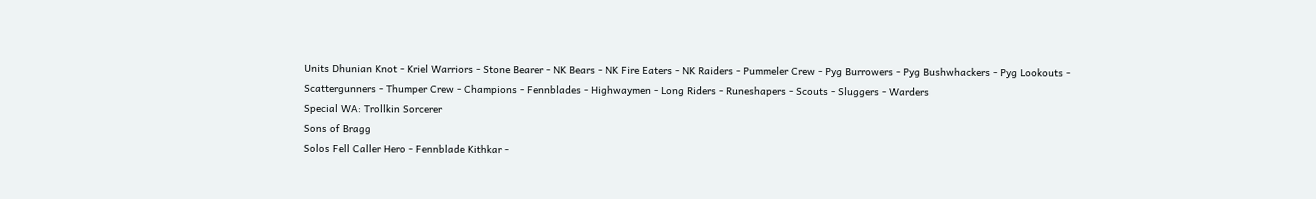Units Dhunian Knot - Kriel Warriors - Stone Bearer - NK Bears - NK Fire Eaters - NK Raiders - Pummeler Crew - Pyg Burrowers - Pyg Bushwhackers - Pyg Lookouts - Scattergunners - Thumper Crew - Champions - Fennblades - Highwaymen - Long Riders - Runeshapers - Scouts - Sluggers - Warders
Special WA: Trollkin Sorcerer
Sons of Bragg
Solos Fell Caller Hero - Fennblade Kithkar -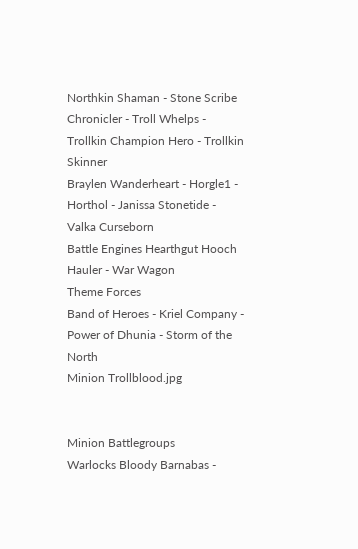Northkin Shaman - Stone Scribe Chronicler - Troll Whelps - Trollkin Champion Hero - Trollkin Skinner
Braylen Wanderheart - Horgle1 - Horthol - Janissa Stonetide - Valka Curseborn
Battle Engines Hearthgut Hooch Hauler - War Wagon
Theme Forces
Band of Heroes - Kriel Company - Power of Dhunia - Storm of the North
Minion Trollblood.jpg


Minion Battlegroups
Warlocks Bloody Barnabas -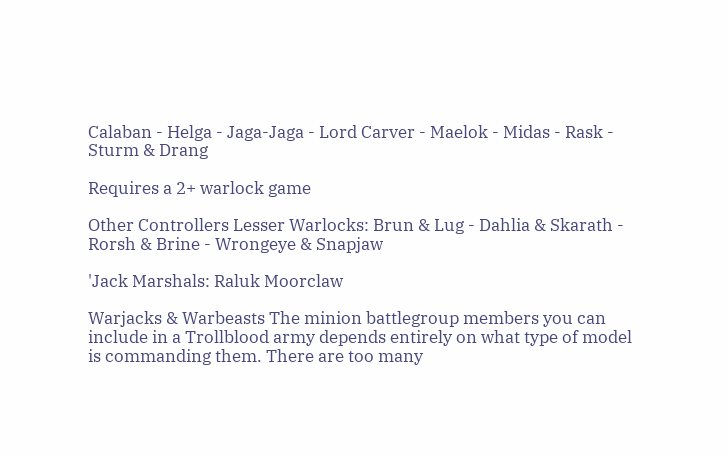Calaban - Helga - Jaga-Jaga - Lord Carver - Maelok - Midas - Rask - Sturm & Drang

Requires a 2+ warlock game

Other Controllers Lesser Warlocks: Brun & Lug - Dahlia & Skarath - Rorsh & Brine - Wrongeye & Snapjaw

'Jack Marshals: Raluk Moorclaw

Warjacks & Warbeasts The minion battlegroup members you can include in a Trollblood army depends entirely on what type of model is commanding them. There are too many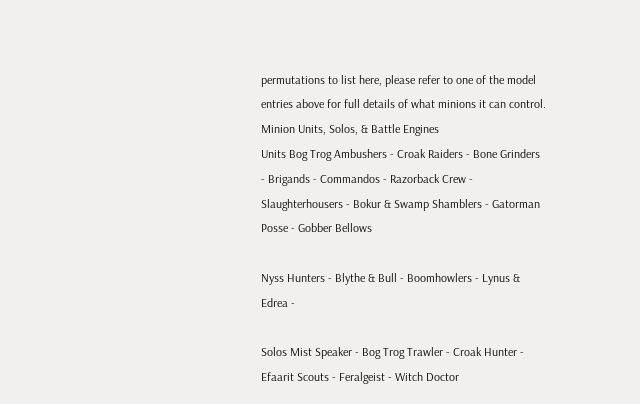permutations to list here, please refer to one of the model entries above for full details of what minions it can control.
Minion Units, Solos, & Battle Engines
Units Bog Trog Ambushers - Croak Raiders - Bone Grinders - Brigands - Commandos - Razorback Crew - Slaughterhousers - Bokur & Swamp Shamblers - Gatorman Posse - Gobber Bellows

Nyss Hunters - Blythe & Bull - Boomhowlers - Lynus & Edrea -

Solos Mist Speaker - Bog Trog Trawler - Croak Hunter - Efaarit Scouts - Feralgeist - Witch Doctor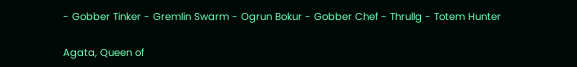- Gobber Tinker - Gremlin Swarm - Ogrun Bokur - Gobber Chef - Thrullg - Totem Hunter

Agata, Queen of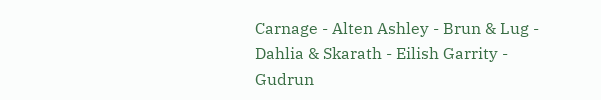Carnage - Alten Ashley - Brun & Lug - Dahlia & Skarath - Eilish Garrity - Gudrun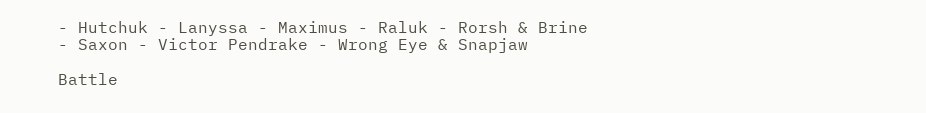- Hutchuk - Lanyssa - Maximus - Raluk - Rorsh & Brine - Saxon - Victor Pendrake - Wrong Eye & Snapjaw

Battle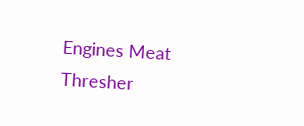Engines Meat Thresher